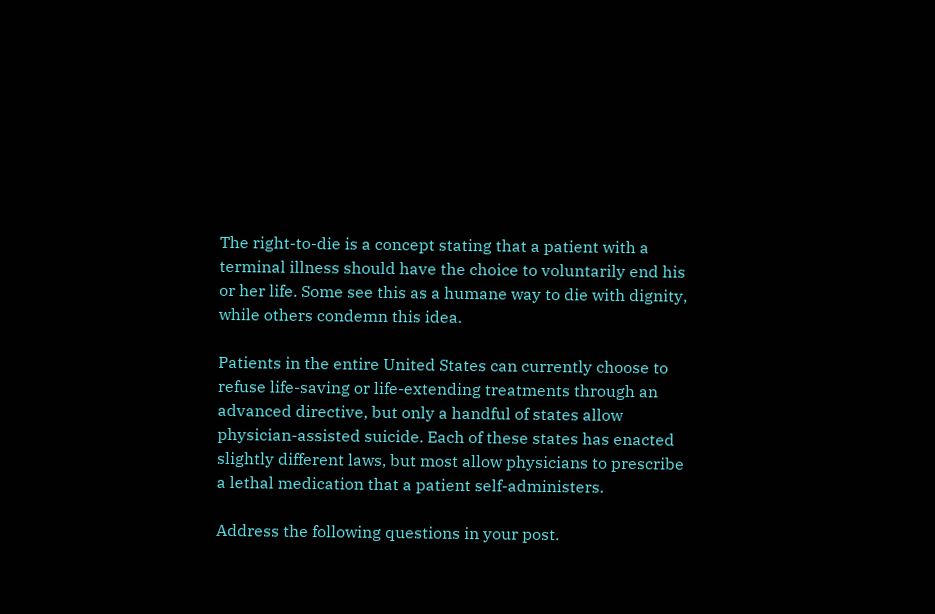The right-to-die is a concept stating that a patient with a terminal illness should have the choice to voluntarily end his or her life. Some see this as a humane way to die with dignity, while others condemn this idea.

Patients in the entire United States can currently choose to refuse life-saving or life-extending treatments through an advanced directive, but only a handful of states allow physician-assisted suicide. Each of these states has enacted slightly different laws, but most allow physicians to prescribe a lethal medication that a patient self-administers.

Address the following questions in your post.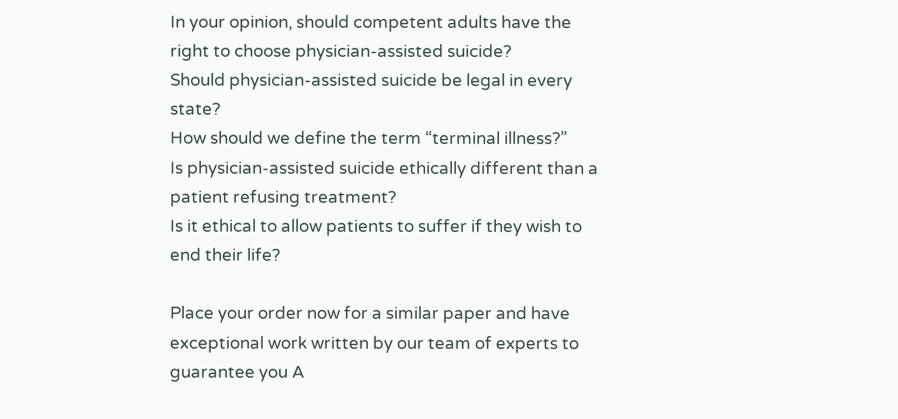In your opinion, should competent adults have the right to choose physician-assisted suicide?
Should physician-assisted suicide be legal in every state?
How should we define the term “terminal illness?”
Is physician-assisted suicide ethically different than a patient refusing treatment?
Is it ethical to allow patients to suffer if they wish to end their life?

Place your order now for a similar paper and have exceptional work written by our team of experts to guarantee you A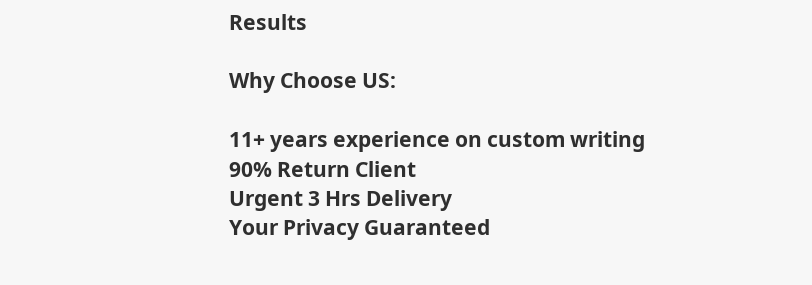Results

Why Choose US:

11+ years experience on custom writing
90% Return Client
Urgent 3 Hrs Delivery
Your Privacy Guaranteed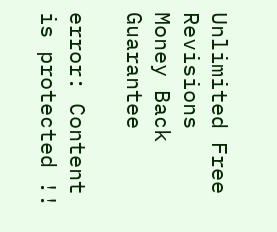Unlimited Free Revisions
Money Back Guarantee

error: Content is protected !!